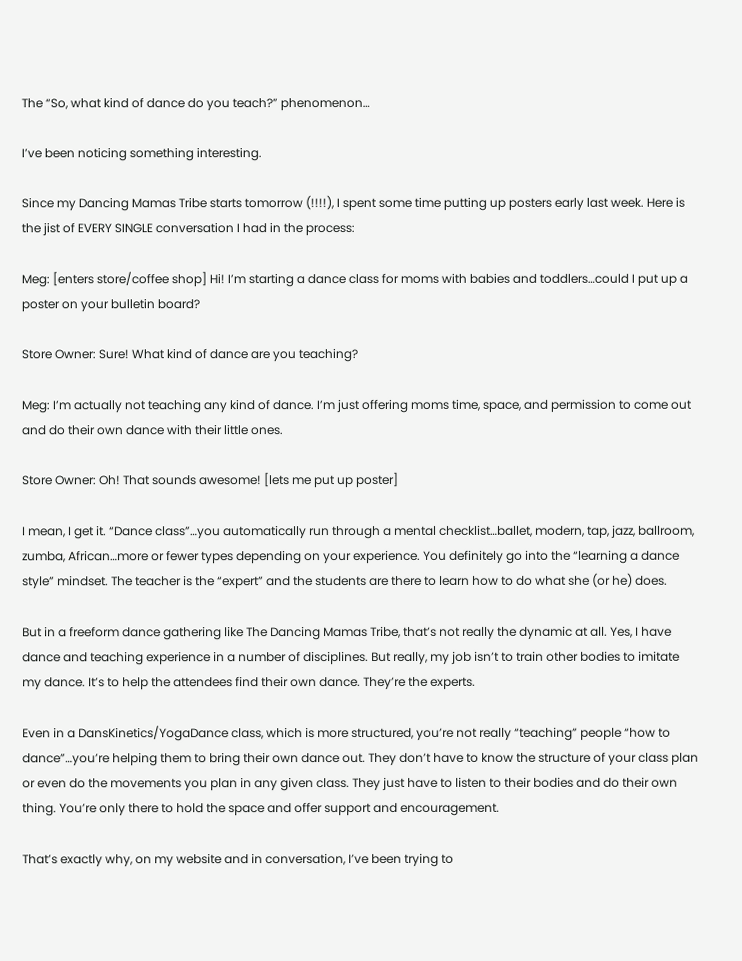The “So, what kind of dance do you teach?” phenomenon…

I’ve been noticing something interesting.

Since my Dancing Mamas Tribe starts tomorrow (!!!!), I spent some time putting up posters early last week. Here is the jist of EVERY SINGLE conversation I had in the process:

Meg: [enters store/coffee shop] Hi! I’m starting a dance class for moms with babies and toddlers…could I put up a poster on your bulletin board?

Store Owner: Sure! What kind of dance are you teaching?

Meg: I’m actually not teaching any kind of dance. I’m just offering moms time, space, and permission to come out and do their own dance with their little ones.

Store Owner: Oh! That sounds awesome! [lets me put up poster]

I mean, I get it. “Dance class”…you automatically run through a mental checklist…ballet, modern, tap, jazz, ballroom, zumba, African…more or fewer types depending on your experience. You definitely go into the “learning a dance style” mindset. The teacher is the “expert” and the students are there to learn how to do what she (or he) does.

But in a freeform dance gathering like The Dancing Mamas Tribe, that’s not really the dynamic at all. Yes, I have dance and teaching experience in a number of disciplines. But really, my job isn’t to train other bodies to imitate my dance. It’s to help the attendees find their own dance. They’re the experts.

Even in a DansKinetics/YogaDance class, which is more structured, you’re not really “teaching” people “how to dance”…you’re helping them to bring their own dance out. They don’t have to know the structure of your class plan or even do the movements you plan in any given class. They just have to listen to their bodies and do their own thing. You’re only there to hold the space and offer support and encouragement.

That’s exactly why, on my website and in conversation, I’ve been trying to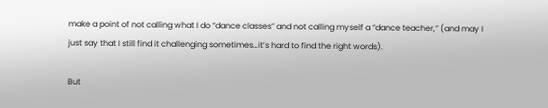make a point of not calling what I do “dance classes” and not calling myself a “dance teacher,” (and may I just say that I still find it challenging sometimes…it’s hard to find the right words).

But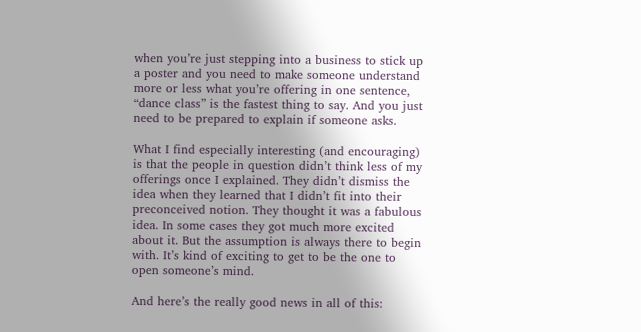when you’re just stepping into a business to stick up a poster and you need to make someone understand more or less what you’re offering in one sentence, “dance class” is the fastest thing to say. And you just need to be prepared to explain if someone asks.

What I find especially interesting (and encouraging) is that the people in question didn’t think less of my offerings once I explained. They didn’t dismiss the idea when they learned that I didn’t fit into their preconceived notion. They thought it was a fabulous idea. In some cases they got much more excited about it. But the assumption is always there to begin with. It’s kind of exciting to get to be the one to open someone’s mind.

And here’s the really good news in all of this: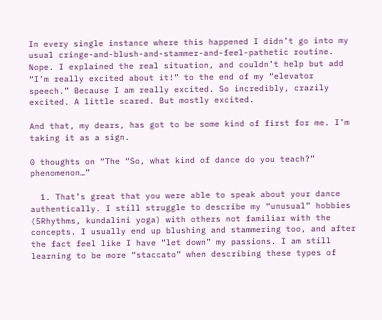In every single instance where this happened I didn’t go into my usual cringe-and-blush-and-stammer-and-feel-pathetic routine. Nope. I explained the real situation, and couldn’t help but add “I’m really excited about it!” to the end of my “elevator speech.” Because I am really excited. So incredibly, crazily excited. A little scared. But mostly excited.

And that, my dears, has got to be some kind of first for me. I’m taking it as a sign.

0 thoughts on “The “So, what kind of dance do you teach?” phenomenon…”

  1. That’s great that you were able to speak about your dance authentically. I still struggle to describe my “unusual” hobbies (5Rhythms, kundalini yoga) with others not familiar with the concepts. I usually end up blushing and stammering too, and after the fact feel like I have “let down” my passions. I am still learning to be more “staccato” when describing these types of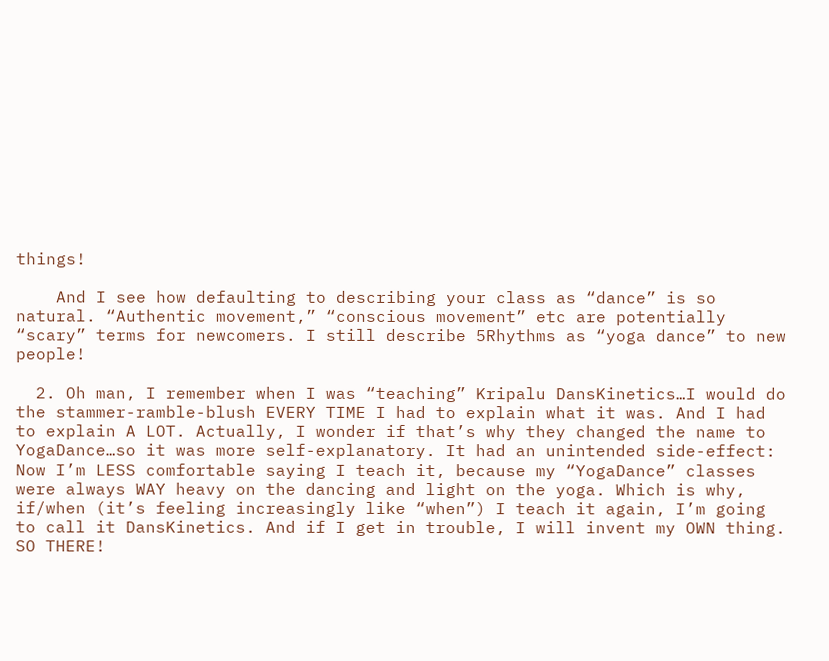things!

    And I see how defaulting to describing your class as “dance” is so natural. “Authentic movement,” “conscious movement” etc are potentially “scary” terms for newcomers. I still describe 5Rhythms as “yoga dance” to new people!

  2. Oh man, I remember when I was “teaching” Kripalu DansKinetics…I would do the stammer-ramble-blush EVERY TIME I had to explain what it was. And I had to explain A LOT. Actually, I wonder if that’s why they changed the name to YogaDance…so it was more self-explanatory. It had an unintended side-effect: Now I’m LESS comfortable saying I teach it, because my “YogaDance” classes were always WAY heavy on the dancing and light on the yoga. Which is why, if/when (it’s feeling increasingly like “when”) I teach it again, I’m going to call it DansKinetics. And if I get in trouble, I will invent my OWN thing. SO THERE!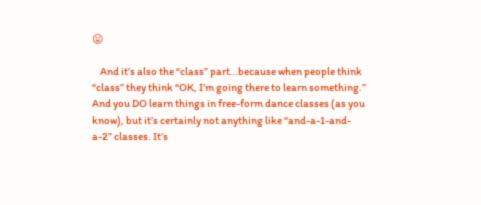😛

    And it’s also the “class” part…because when people think “class” they think “OK, I’m going there to learn something.” And you DO learn things in free-form dance classes (as you know), but it’s certainly not anything like “and-a-1-and-a-2” classes. It’s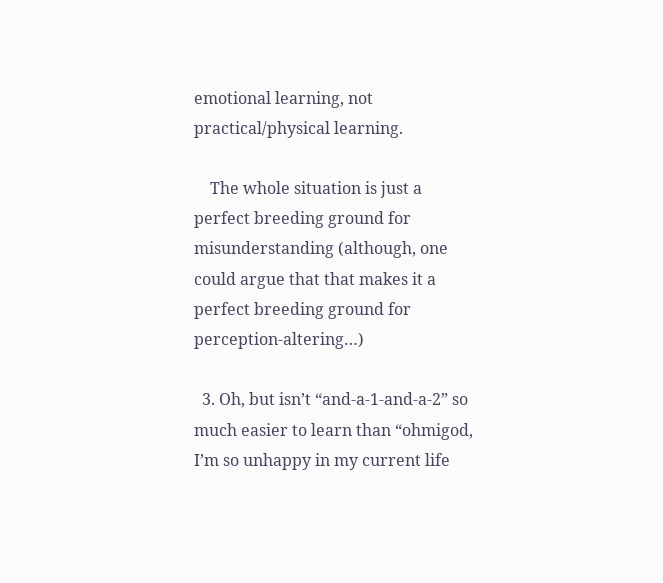emotional learning, not practical/physical learning.

    The whole situation is just a perfect breeding ground for misunderstanding (although, one could argue that that makes it a perfect breeding ground for perception-altering…)

  3. Oh, but isn’t “and-a-1-and-a-2” so much easier to learn than “ohmigod, I’m so unhappy in my current life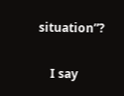situation”?

    I say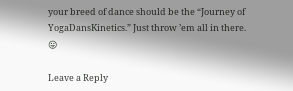your breed of dance should be the “Journey of YogaDansKinetics.” Just throw ’em all in there. 😛

Leave a Reply